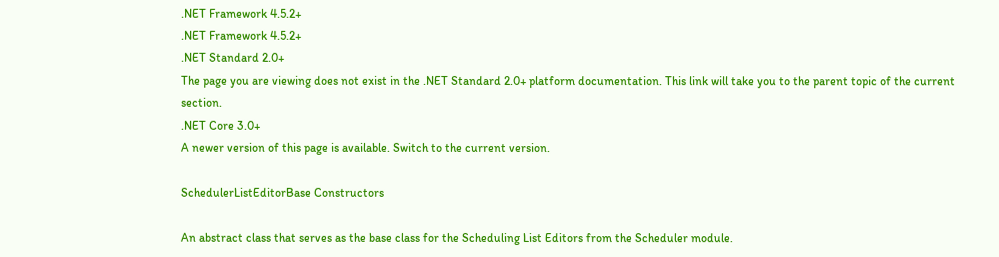.NET Framework 4.5.2+
.NET Framework 4.5.2+
.NET Standard 2.0+
The page you are viewing does not exist in the .NET Standard 2.0+ platform documentation. This link will take you to the parent topic of the current section.
.NET Core 3.0+
A newer version of this page is available. Switch to the current version.

SchedulerListEditorBase Constructors

An abstract class that serves as the base class for the Scheduling List Editors from the Scheduler module.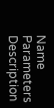Name Parameters Description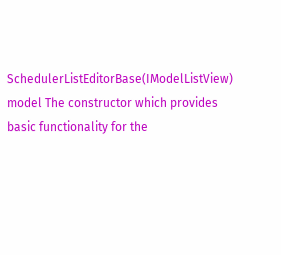SchedulerListEditorBase(IModelListView) model The constructor which provides basic functionality for the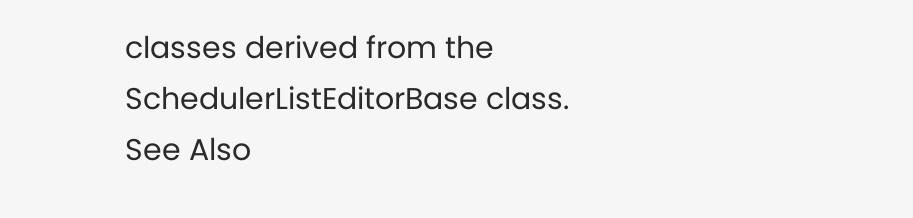classes derived from the SchedulerListEditorBase class.
See Also